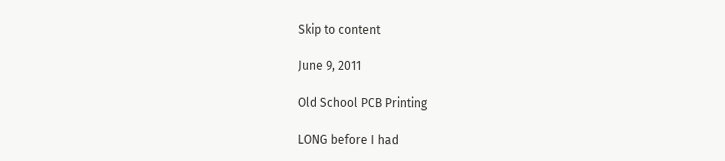Skip to content

June 9, 2011

Old School PCB Printing

LONG before I had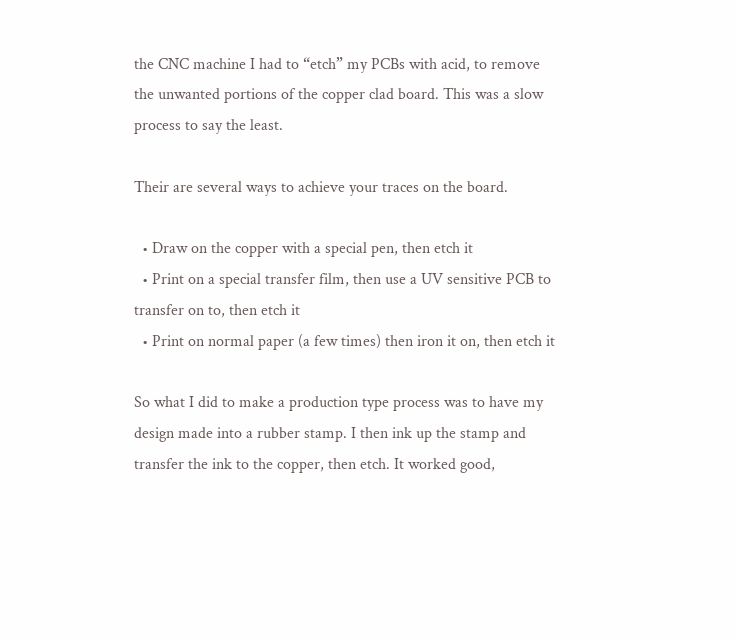the CNC machine I had to “etch” my PCBs with acid, to remove the unwanted portions of the copper clad board. This was a slow process to say the least.

Their are several ways to achieve your traces on the board.

  • Draw on the copper with a special pen, then etch it
  • Print on a special transfer film, then use a UV sensitive PCB to transfer on to, then etch it
  • Print on normal paper (a few times) then iron it on, then etch it

So what I did to make a production type process was to have my design made into a rubber stamp. I then ink up the stamp and transfer the ink to the copper, then etch. It worked good,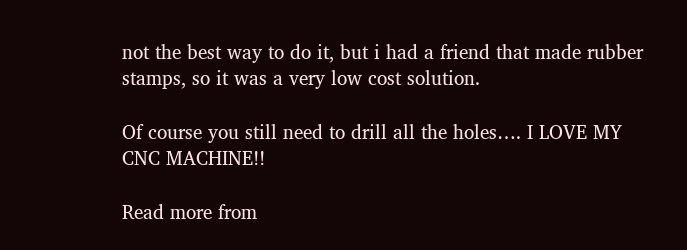not the best way to do it, but i had a friend that made rubber stamps, so it was a very low cost solution.

Of course you still need to drill all the holes…. I LOVE MY CNC MACHINE!!

Read more from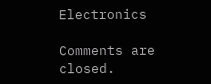Electronics

Comments are closed.